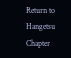Return to Hangetsu Chapter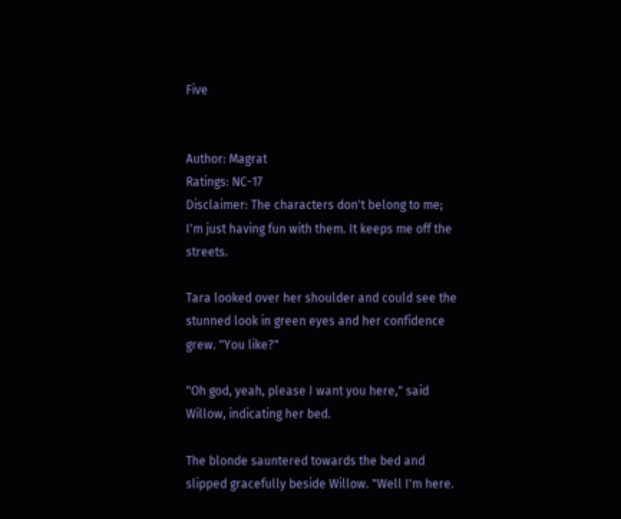Five


Author: Magrat
Ratings: NC-17
Disclaimer: The characters don't belong to me; I'm just having fun with them. It keeps me off the streets.

Tara looked over her shoulder and could see the stunned look in green eyes and her confidence grew. "You like?"

"Oh god, yeah, please I want you here," said Willow, indicating her bed.

The blonde sauntered towards the bed and slipped gracefully beside Willow. "Well I'm here.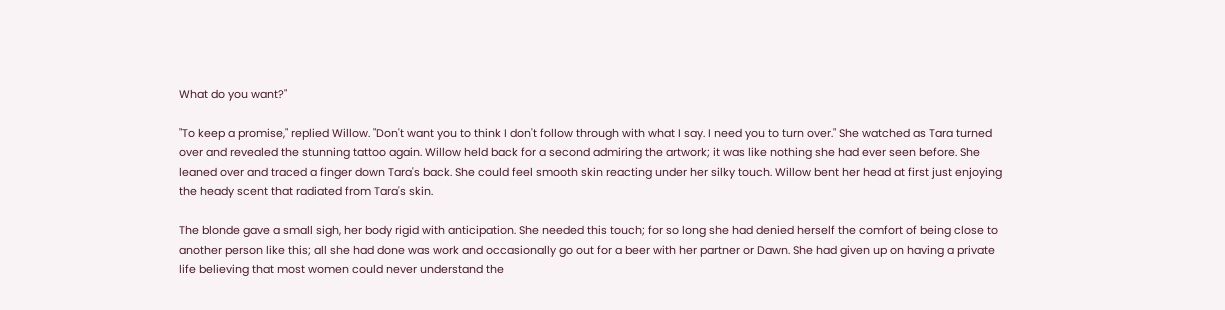What do you want?"

"To keep a promise," replied Willow. "Don't want you to think I don't follow through with what I say. I need you to turn over." She watched as Tara turned over and revealed the stunning tattoo again. Willow held back for a second admiring the artwork; it was like nothing she had ever seen before. She leaned over and traced a finger down Tara's back. She could feel smooth skin reacting under her silky touch. Willow bent her head at first just enjoying the heady scent that radiated from Tara's skin.

The blonde gave a small sigh, her body rigid with anticipation. She needed this touch; for so long she had denied herself the comfort of being close to another person like this; all she had done was work and occasionally go out for a beer with her partner or Dawn. She had given up on having a private life believing that most women could never understand the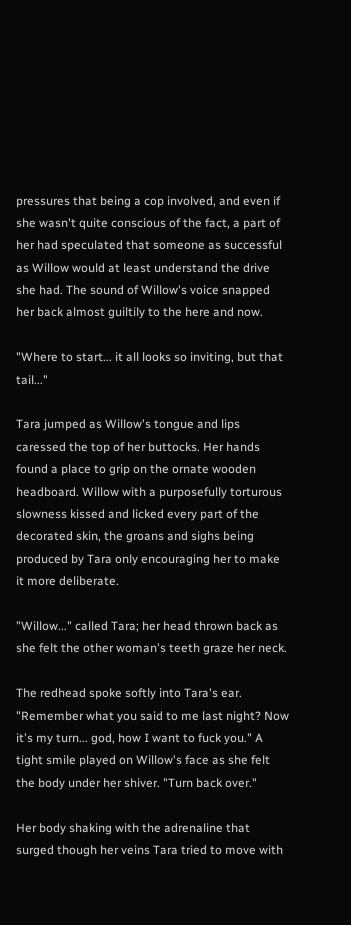pressures that being a cop involved, and even if she wasn't quite conscious of the fact, a part of her had speculated that someone as successful as Willow would at least understand the drive she had. The sound of Willow's voice snapped her back almost guiltily to the here and now.

"Where to start... it all looks so inviting, but that tail..."

Tara jumped as Willow's tongue and lips caressed the top of her buttocks. Her hands found a place to grip on the ornate wooden headboard. Willow with a purposefully torturous slowness kissed and licked every part of the decorated skin, the groans and sighs being produced by Tara only encouraging her to make it more deliberate.

"Willow..." called Tara; her head thrown back as she felt the other woman's teeth graze her neck.

The redhead spoke softly into Tara's ear. "Remember what you said to me last night? Now it's my turn... god, how I want to fuck you." A tight smile played on Willow's face as she felt the body under her shiver. "Turn back over."

Her body shaking with the adrenaline that surged though her veins Tara tried to move with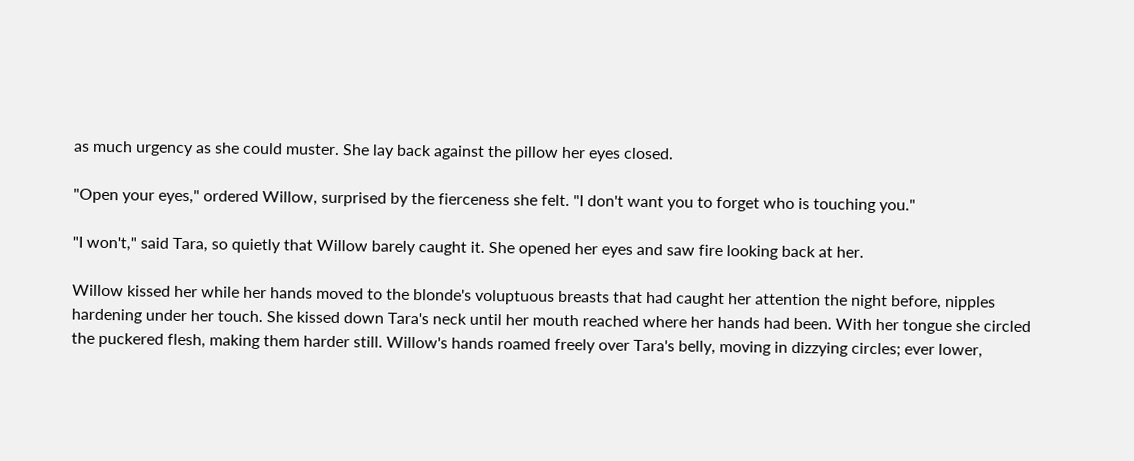as much urgency as she could muster. She lay back against the pillow her eyes closed.

"Open your eyes," ordered Willow, surprised by the fierceness she felt. "I don't want you to forget who is touching you."

"I won't," said Tara, so quietly that Willow barely caught it. She opened her eyes and saw fire looking back at her.

Willow kissed her while her hands moved to the blonde's voluptuous breasts that had caught her attention the night before, nipples hardening under her touch. She kissed down Tara's neck until her mouth reached where her hands had been. With her tongue she circled the puckered flesh, making them harder still. Willow's hands roamed freely over Tara's belly, moving in dizzying circles; ever lower,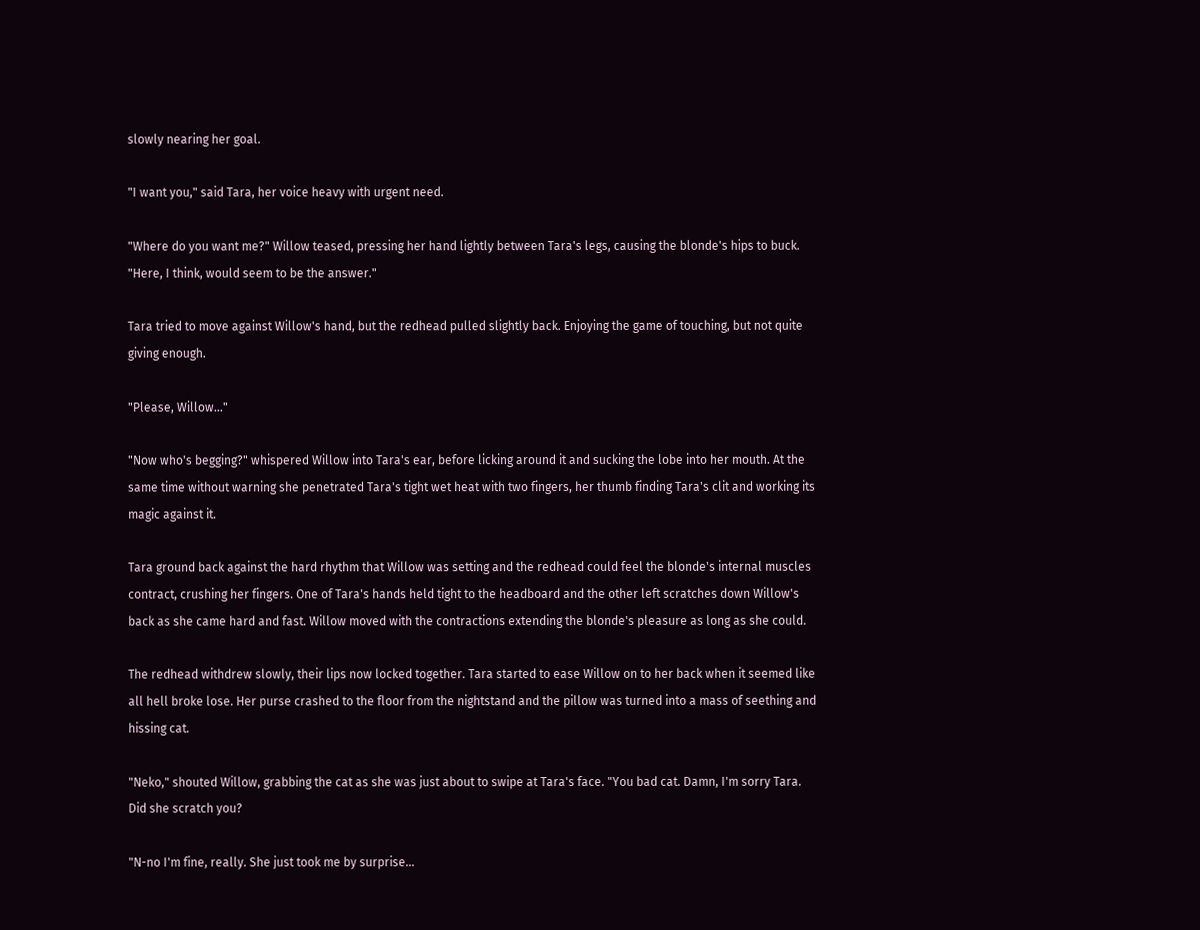slowly nearing her goal.

"I want you," said Tara, her voice heavy with urgent need.

"Where do you want me?" Willow teased, pressing her hand lightly between Tara's legs, causing the blonde's hips to buck. "Here, I think, would seem to be the answer."

Tara tried to move against Willow's hand, but the redhead pulled slightly back. Enjoying the game of touching, but not quite giving enough.

"Please, Willow..."

"Now who's begging?" whispered Willow into Tara's ear, before licking around it and sucking the lobe into her mouth. At the same time without warning she penetrated Tara's tight wet heat with two fingers, her thumb finding Tara's clit and working its magic against it.

Tara ground back against the hard rhythm that Willow was setting and the redhead could feel the blonde's internal muscles contract, crushing her fingers. One of Tara's hands held tight to the headboard and the other left scratches down Willow's back as she came hard and fast. Willow moved with the contractions extending the blonde's pleasure as long as she could.

The redhead withdrew slowly, their lips now locked together. Tara started to ease Willow on to her back when it seemed like all hell broke lose. Her purse crashed to the floor from the nightstand and the pillow was turned into a mass of seething and hissing cat.

"Neko," shouted Willow, grabbing the cat as she was just about to swipe at Tara's face. "You bad cat. Damn, I'm sorry Tara. Did she scratch you?

"N-no I'm fine, really. She just took me by surprise...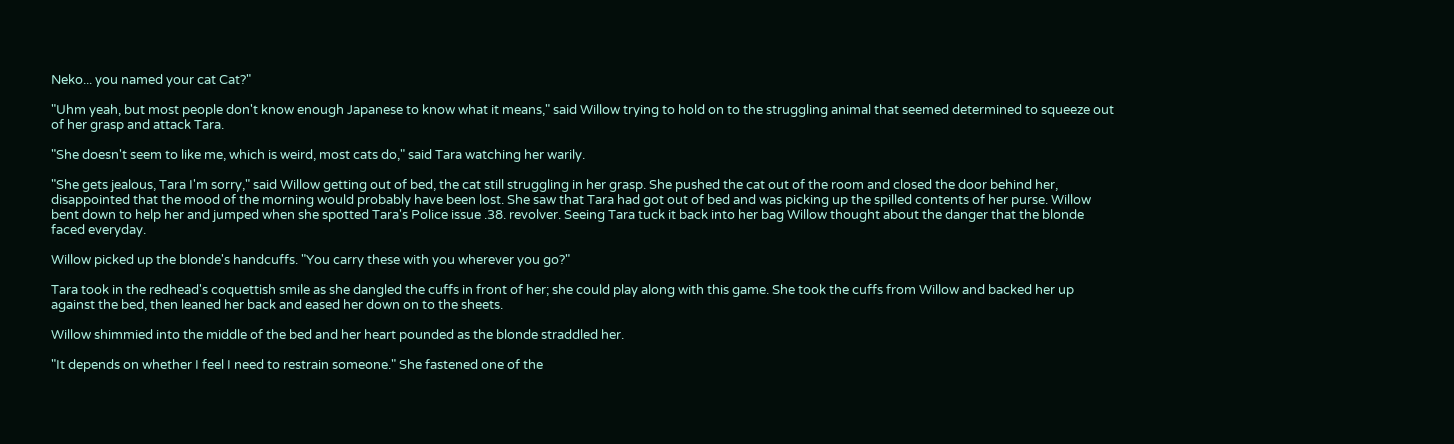Neko... you named your cat Cat?"

"Uhm yeah, but most people don't know enough Japanese to know what it means," said Willow trying to hold on to the struggling animal that seemed determined to squeeze out of her grasp and attack Tara.

"She doesn't seem to like me, which is weird, most cats do," said Tara watching her warily.

"She gets jealous, Tara I'm sorry," said Willow getting out of bed, the cat still struggling in her grasp. She pushed the cat out of the room and closed the door behind her, disappointed that the mood of the morning would probably have been lost. She saw that Tara had got out of bed and was picking up the spilled contents of her purse. Willow bent down to help her and jumped when she spotted Tara's Police issue .38. revolver. Seeing Tara tuck it back into her bag Willow thought about the danger that the blonde faced everyday.

Willow picked up the blonde's handcuffs. "You carry these with you wherever you go?"

Tara took in the redhead's coquettish smile as she dangled the cuffs in front of her; she could play along with this game. She took the cuffs from Willow and backed her up against the bed, then leaned her back and eased her down on to the sheets.

Willow shimmied into the middle of the bed and her heart pounded as the blonde straddled her.

"It depends on whether I feel I need to restrain someone." She fastened one of the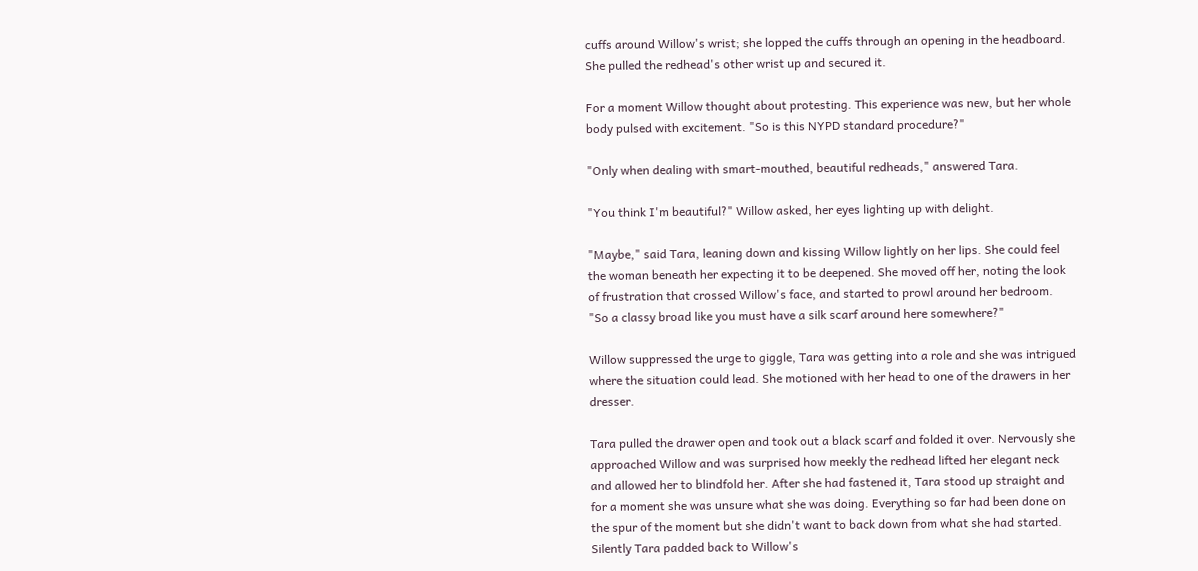cuffs around Willow's wrist; she lopped the cuffs through an opening in the headboard. She pulled the redhead's other wrist up and secured it.

For a moment Willow thought about protesting. This experience was new, but her whole body pulsed with excitement. "So is this NYPD standard procedure?"

"Only when dealing with smart-mouthed, beautiful redheads," answered Tara.

"You think I'm beautiful?" Willow asked, her eyes lighting up with delight.

"Maybe," said Tara, leaning down and kissing Willow lightly on her lips. She could feel the woman beneath her expecting it to be deepened. She moved off her, noting the look of frustration that crossed Willow's face, and started to prowl around her bedroom. "So a classy broad like you must have a silk scarf around here somewhere?"

Willow suppressed the urge to giggle, Tara was getting into a role and she was intrigued where the situation could lead. She motioned with her head to one of the drawers in her dresser.

Tara pulled the drawer open and took out a black scarf and folded it over. Nervously she approached Willow and was surprised how meekly the redhead lifted her elegant neck and allowed her to blindfold her. After she had fastened it, Tara stood up straight and for a moment she was unsure what she was doing. Everything so far had been done on the spur of the moment but she didn't want to back down from what she had started. Silently Tara padded back to Willow's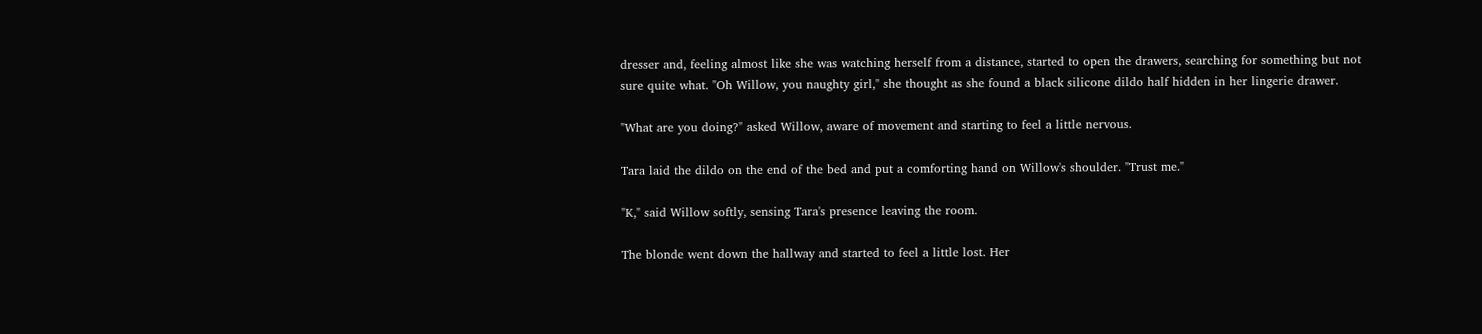dresser and, feeling almost like she was watching herself from a distance, started to open the drawers, searching for something but not sure quite what. "Oh Willow, you naughty girl," she thought as she found a black silicone dildo half hidden in her lingerie drawer.

"What are you doing?" asked Willow, aware of movement and starting to feel a little nervous.

Tara laid the dildo on the end of the bed and put a comforting hand on Willow's shoulder. "Trust me."

"K," said Willow softly, sensing Tara's presence leaving the room.

The blonde went down the hallway and started to feel a little lost. Her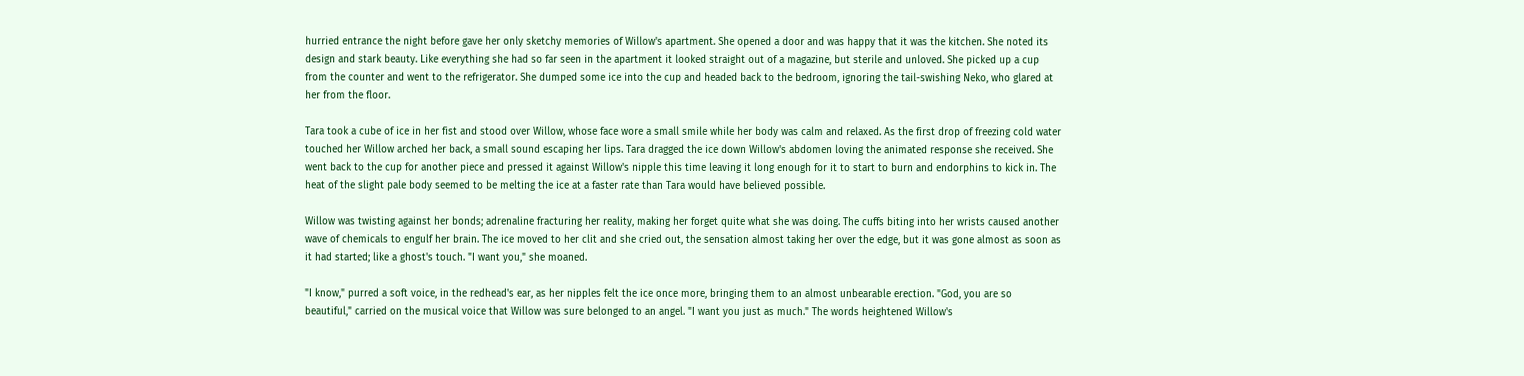hurried entrance the night before gave her only sketchy memories of Willow's apartment. She opened a door and was happy that it was the kitchen. She noted its design and stark beauty. Like everything she had so far seen in the apartment it looked straight out of a magazine, but sterile and unloved. She picked up a cup from the counter and went to the refrigerator. She dumped some ice into the cup and headed back to the bedroom, ignoring the tail-swishing Neko, who glared at her from the floor.

Tara took a cube of ice in her fist and stood over Willow, whose face wore a small smile while her body was calm and relaxed. As the first drop of freezing cold water touched her Willow arched her back, a small sound escaping her lips. Tara dragged the ice down Willow's abdomen loving the animated response she received. She went back to the cup for another piece and pressed it against Willow's nipple this time leaving it long enough for it to start to burn and endorphins to kick in. The heat of the slight pale body seemed to be melting the ice at a faster rate than Tara would have believed possible.

Willow was twisting against her bonds; adrenaline fracturing her reality, making her forget quite what she was doing. The cuffs biting into her wrists caused another wave of chemicals to engulf her brain. The ice moved to her clit and she cried out, the sensation almost taking her over the edge, but it was gone almost as soon as it had started; like a ghost's touch. "I want you," she moaned.

"I know," purred a soft voice, in the redhead's ear, as her nipples felt the ice once more, bringing them to an almost unbearable erection. "God, you are so beautiful," carried on the musical voice that Willow was sure belonged to an angel. "I want you just as much." The words heightened Willow's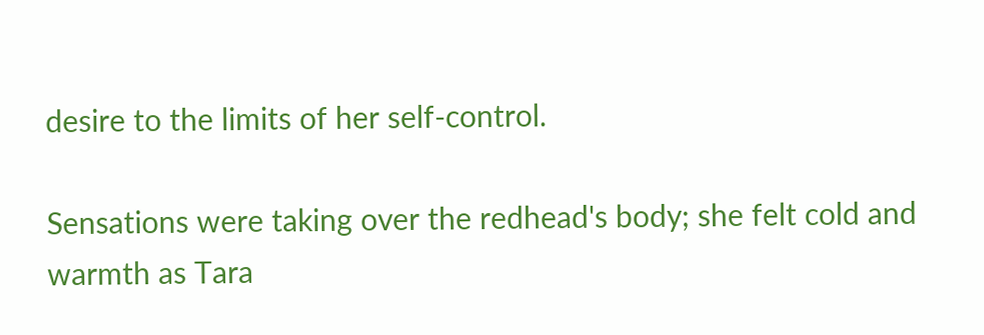desire to the limits of her self-control.

Sensations were taking over the redhead's body; she felt cold and warmth as Tara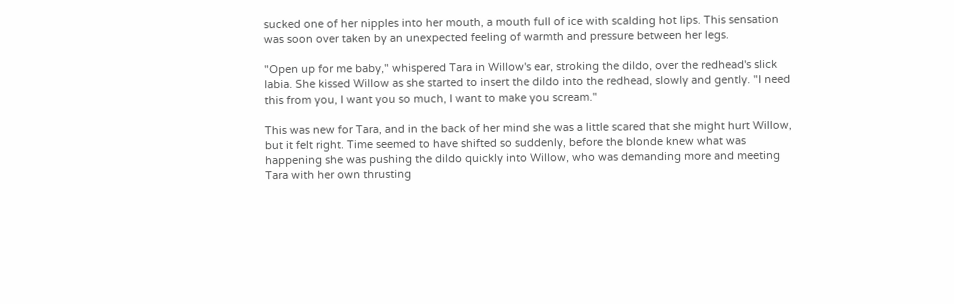sucked one of her nipples into her mouth, a mouth full of ice with scalding hot lips. This sensation was soon over taken by an unexpected feeling of warmth and pressure between her legs.

"Open up for me baby," whispered Tara in Willow's ear, stroking the dildo, over the redhead's slick labia. She kissed Willow as she started to insert the dildo into the redhead, slowly and gently. "I need this from you, I want you so much, I want to make you scream."

This was new for Tara, and in the back of her mind she was a little scared that she might hurt Willow, but it felt right. Time seemed to have shifted so suddenly, before the blonde knew what was happening she was pushing the dildo quickly into Willow, who was demanding more and meeting Tara with her own thrusting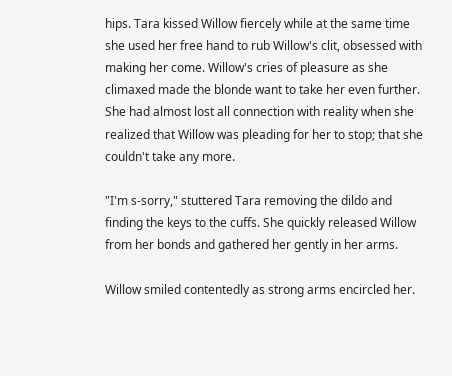hips. Tara kissed Willow fiercely while at the same time she used her free hand to rub Willow's clit, obsessed with making her come. Willow's cries of pleasure as she climaxed made the blonde want to take her even further. She had almost lost all connection with reality when she realized that Willow was pleading for her to stop; that she couldn't take any more.

"I'm s-sorry," stuttered Tara removing the dildo and finding the keys to the cuffs. She quickly released Willow from her bonds and gathered her gently in her arms.

Willow smiled contentedly as strong arms encircled her.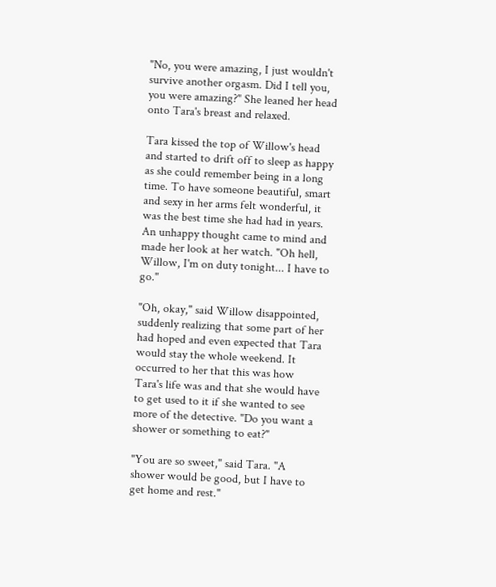"No, you were amazing, I just wouldn't survive another orgasm. Did I tell you, you were amazing?" She leaned her head onto Tara's breast and relaxed.

Tara kissed the top of Willow's head and started to drift off to sleep as happy as she could remember being in a long time. To have someone beautiful, smart and sexy in her arms felt wonderful, it was the best time she had had in years. An unhappy thought came to mind and made her look at her watch. "Oh hell, Willow, I'm on duty tonight... I have to go."

"Oh, okay," said Willow disappointed, suddenly realizing that some part of her had hoped and even expected that Tara would stay the whole weekend. It occurred to her that this was how Tara's life was and that she would have to get used to it if she wanted to see more of the detective. "Do you want a shower or something to eat?"

"You are so sweet," said Tara. "A shower would be good, but I have to get home and rest."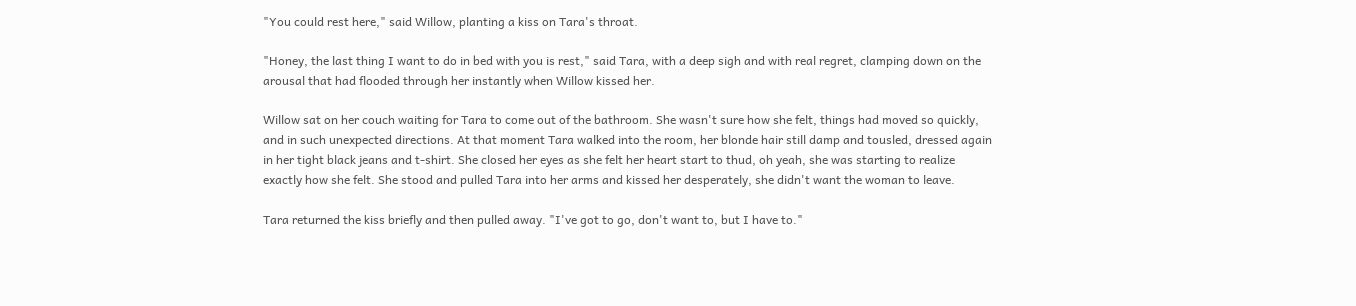"You could rest here," said Willow, planting a kiss on Tara's throat.

"Honey, the last thing I want to do in bed with you is rest," said Tara, with a deep sigh and with real regret, clamping down on the arousal that had flooded through her instantly when Willow kissed her.

Willow sat on her couch waiting for Tara to come out of the bathroom. She wasn't sure how she felt, things had moved so quickly, and in such unexpected directions. At that moment Tara walked into the room, her blonde hair still damp and tousled, dressed again in her tight black jeans and t-shirt. She closed her eyes as she felt her heart start to thud, oh yeah, she was starting to realize exactly how she felt. She stood and pulled Tara into her arms and kissed her desperately, she didn't want the woman to leave.

Tara returned the kiss briefly and then pulled away. "I've got to go, don't want to, but I have to."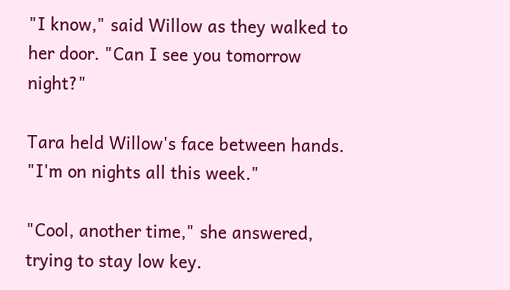"I know," said Willow as they walked to her door. "Can I see you tomorrow night?"

Tara held Willow's face between hands. "I'm on nights all this week."

"Cool, another time," she answered, trying to stay low key.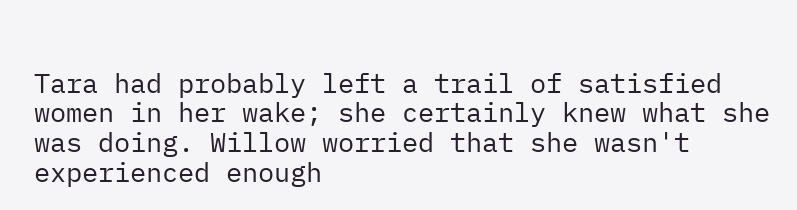Tara had probably left a trail of satisfied women in her wake; she certainly knew what she was doing. Willow worried that she wasn't experienced enough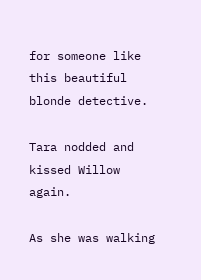for someone like this beautiful blonde detective.

Tara nodded and kissed Willow again.

As she was walking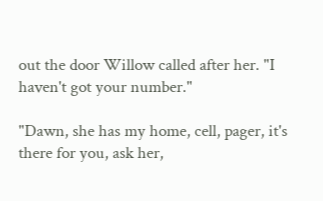out the door Willow called after her. "I haven't got your number."

"Dawn, she has my home, cell, pager, it's there for you, ask her,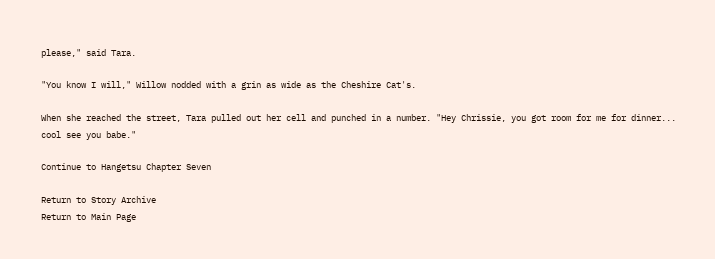please," said Tara.

"You know I will," Willow nodded with a grin as wide as the Cheshire Cat's.

When she reached the street, Tara pulled out her cell and punched in a number. "Hey Chrissie, you got room for me for dinner... cool see you babe."

Continue to Hangetsu Chapter Seven

Return to Story Archive
Return to Main Page